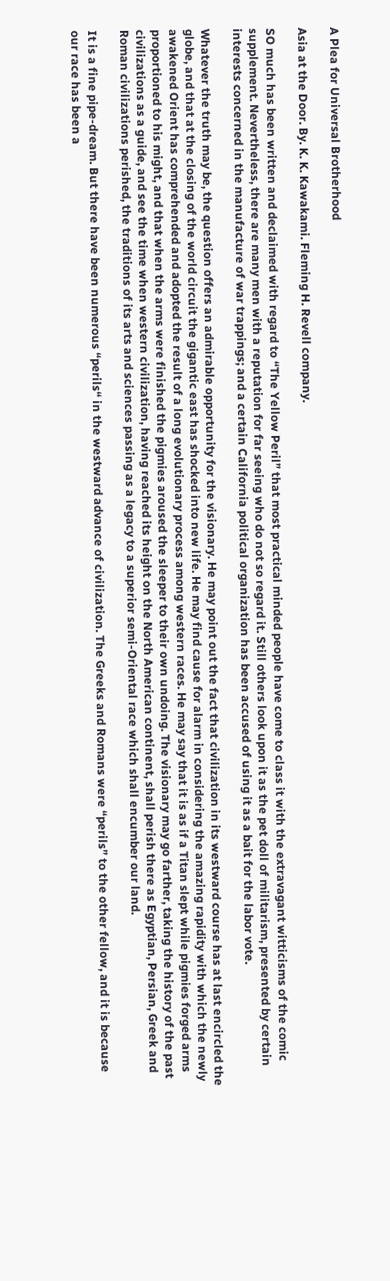A Plea for Universal Brotherhood

Asia at the Door. By. K. K. Kawakami. Fleming H. Revell company.

SO much has been written and declaimed with regard to “The Yellow Peril” that most practical minded people have come to class it with the extravagant witticisms of the comic supplement. Nevertheless, there are many men with a reputation for far seeing who do not so regard it. Still others look upon it as the pet doll of militarism, presented by certain interests concerned in the manufacture of war trappings; and a certain California political organization has been accused of using it as a bait for the labor vote.

Whatever the truth may be, the question offers an admirable opportunity for the visionary. He may point out the fact that civilization in its westward course has at last encircled the globe, and that at the closing of the world circuit the gigantic east has shocked into new life. He may find cause for alarm in considering the amazing rapidity with which the newly awakened Orient has comprehended and adopted the result of a long evolutionary process among western races. He may say that it is as if a Titan slept while pigmies forged arms proportioned to his might, and that when the arms were finished the pigmies aroused the sleeper to their own undoing. The visionary may go farther, taking the history of the past civilizations as a guide, and see the time when western civilization, having reached its height on the North American continent, shall perish there as Egyptian, Persian, Greek and Roman civilizations perished, the traditions of its arts and sciences passing as a legacy to a superior semi-Oriental race which shall encumber our land.

It is a fine pipe-dream. But there have been numerous “perils“ in the westward advance of civilization. The Greeks and Romans were “perils” to the other fellow, and it is because our race has been a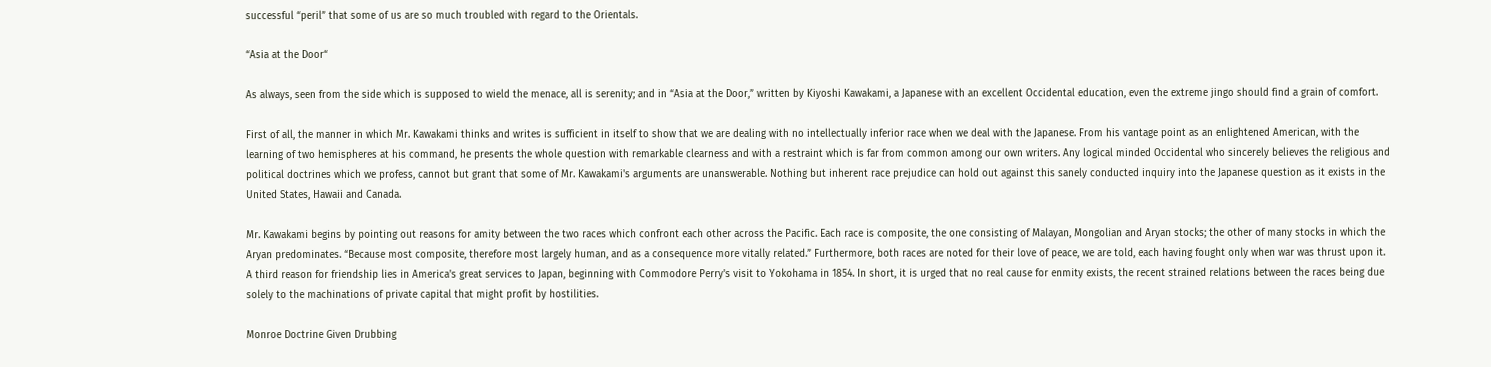successful “peril” that some of us are so much troubled with regard to the Orientals.

“Asia at the Door“

As always, seen from the side which is supposed to wield the menace, all is serenity; and in “Asia at the Door,” written by Kiyoshi Kawakami, a Japanese with an excellent Occidental education, even the extreme jingo should find a grain of comfort.

First of all, the manner in which Mr. Kawakami thinks and writes is sufficient in itself to show that we are dealing with no intellectually inferior race when we deal with the Japanese. From his vantage point as an enlightened American, with the learning of two hemispheres at his command, he presents the whole question with remarkable clearness and with a restraint which is far from common among our own writers. Any logical minded Occidental who sincerely believes the religious and political doctrines which we profess, cannot but grant that some of Mr. Kawakami's arguments are unanswerable. Nothing but inherent race prejudice can hold out against this sanely conducted inquiry into the Japanese question as it exists in the United States, Hawaii and Canada.

Mr. Kawakami begins by pointing out reasons for amity between the two races which confront each other across the Pacific. Each race is composite, the one consisting of Malayan, Mongolian and Aryan stocks; the other of many stocks in which the Aryan predominates. “Because most composite, therefore most largely human, and as a consequence more vitally related.” Furthermore, both races are noted for their love of peace, we are told, each having fought only when war was thrust upon it. A third reason for friendship lies in America's great services to Japan, beginning with Commodore Perry's visit to Yokohama in 1854. In short, it is urged that no real cause for enmity exists, the recent strained relations between the races being due solely to the machinations of private capital that might profit by hostilities.

Monroe Doctrine Given Drubbing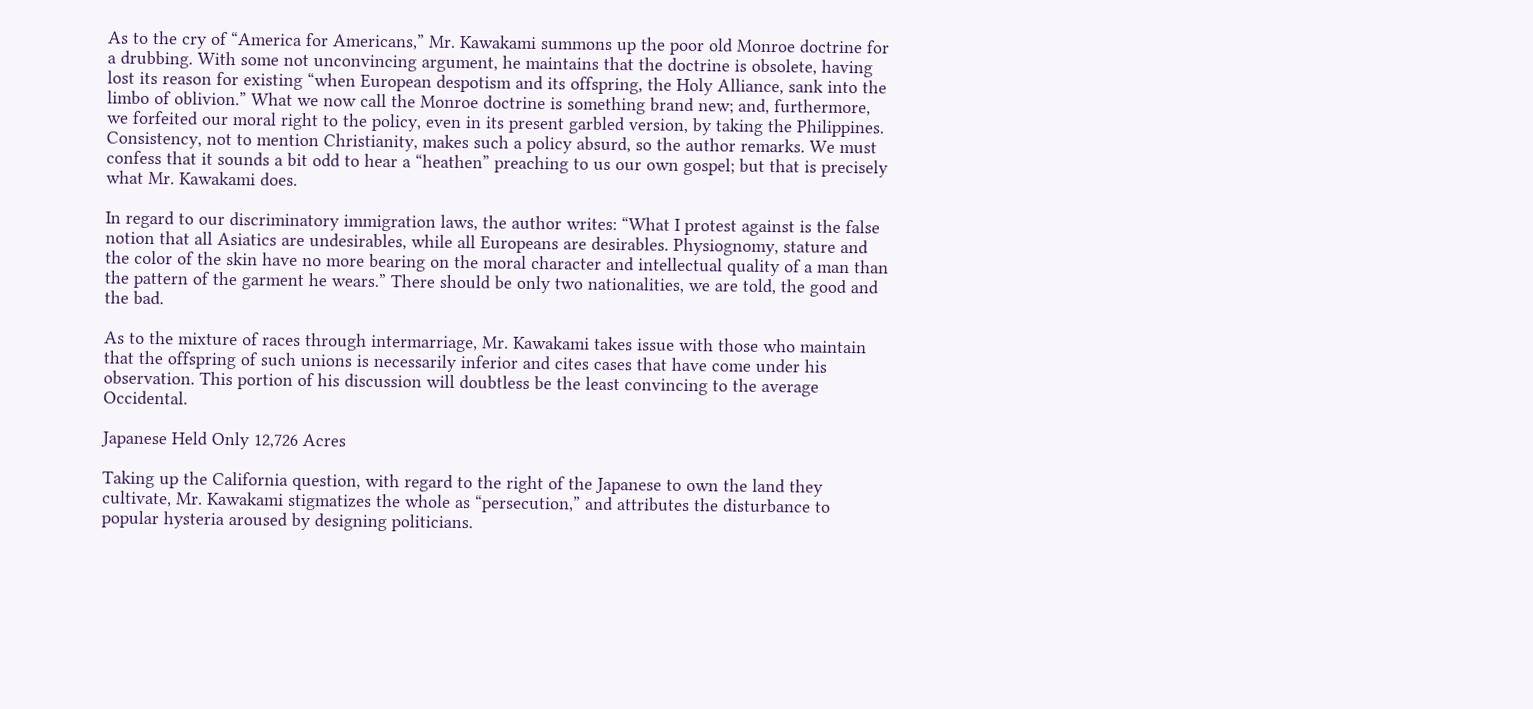As to the cry of “America for Americans,” Mr. Kawakami summons up the poor old Monroe doctrine for a drubbing. With some not unconvincing argument, he maintains that the doctrine is obsolete, having lost its reason for existing “when European despotism and its offspring, the Holy Alliance, sank into the limbo of oblivion.” What we now call the Monroe doctrine is something brand new; and, furthermore, we forfeited our moral right to the policy, even in its present garbled version, by taking the Philippines. Consistency, not to mention Christianity, makes such a policy absurd, so the author remarks. We must confess that it sounds a bit odd to hear a “heathen” preaching to us our own gospel; but that is precisely what Mr. Kawakami does.

In regard to our discriminatory immigration laws, the author writes: “What I protest against is the false notion that all Asiatics are undesirables, while all Europeans are desirables. Physiognomy, stature and the color of the skin have no more bearing on the moral character and intellectual quality of a man than the pattern of the garment he wears.” There should be only two nationalities, we are told, the good and the bad.

As to the mixture of races through intermarriage, Mr. Kawakami takes issue with those who maintain that the offspring of such unions is necessarily inferior and cites cases that have come under his observation. This portion of his discussion will doubtless be the least convincing to the average Occidental.

Japanese Held Only 12,726 Acres

Taking up the California question, with regard to the right of the Japanese to own the land they cultivate, Mr. Kawakami stigmatizes the whole as “persecution,” and attributes the disturbance to popular hysteria aroused by designing politicians.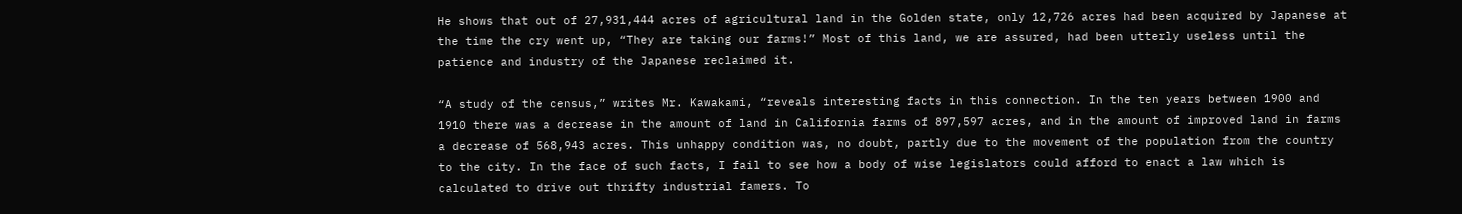He shows that out of 27,931,444 acres of agricultural land in the Golden state, only 12,726 acres had been acquired by Japanese at the time the cry went up, “They are taking our farms!” Most of this land, we are assured, had been utterly useless until the patience and industry of the Japanese reclaimed it.

“A study of the census,” writes Mr. Kawakami, “reveals interesting facts in this connection. In the ten years between 1900 and 1910 there was a decrease in the amount of land in California farms of 897,597 acres, and in the amount of improved land in farms a decrease of 568,943 acres. This unhappy condition was, no doubt, partly due to the movement of the population from the country to the city. In the face of such facts, I fail to see how a body of wise legislators could afford to enact a law which is calculated to drive out thrifty industrial famers. To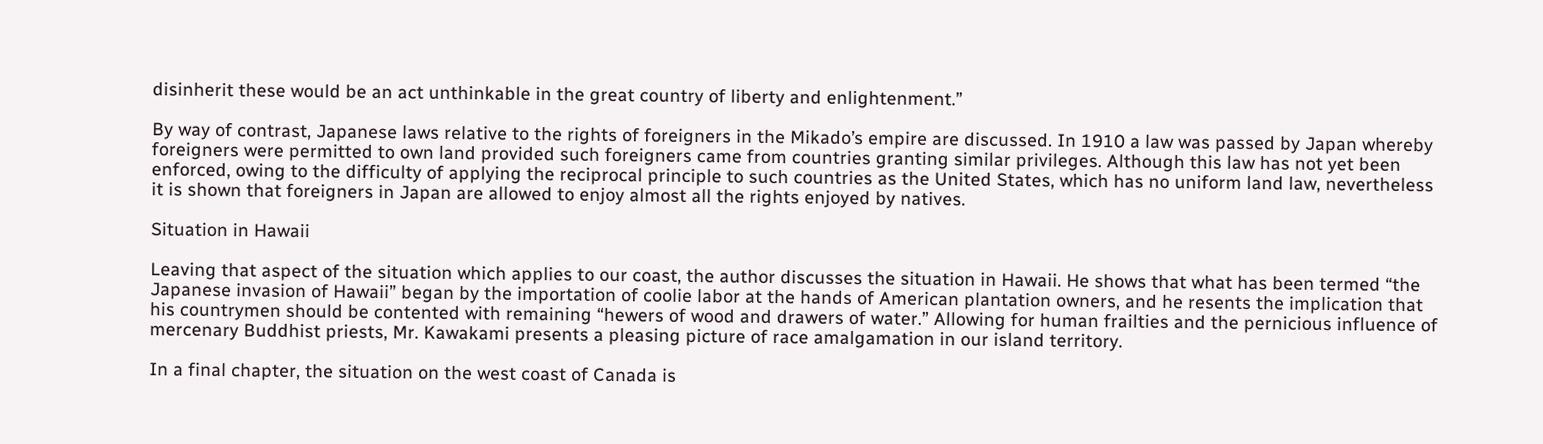disinherit these would be an act unthinkable in the great country of liberty and enlightenment.”

By way of contrast, Japanese laws relative to the rights of foreigners in the Mikado’s empire are discussed. In 1910 a law was passed by Japan whereby foreigners were permitted to own land provided such foreigners came from countries granting similar privileges. Although this law has not yet been enforced, owing to the difficulty of applying the reciprocal principle to such countries as the United States, which has no uniform land law, nevertheless it is shown that foreigners in Japan are allowed to enjoy almost all the rights enjoyed by natives.

Situation in Hawaii

Leaving that aspect of the situation which applies to our coast, the author discusses the situation in Hawaii. He shows that what has been termed “the Japanese invasion of Hawaii” began by the importation of coolie labor at the hands of American plantation owners, and he resents the implication that his countrymen should be contented with remaining “hewers of wood and drawers of water.” Allowing for human frailties and the pernicious influence of mercenary Buddhist priests, Mr. Kawakami presents a pleasing picture of race amalgamation in our island territory.

In a final chapter, the situation on the west coast of Canada is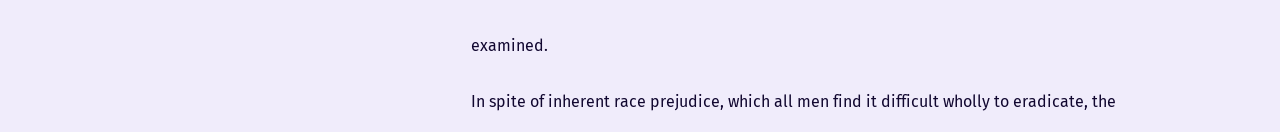examined.

In spite of inherent race prejudice, which all men find it difficult wholly to eradicate, the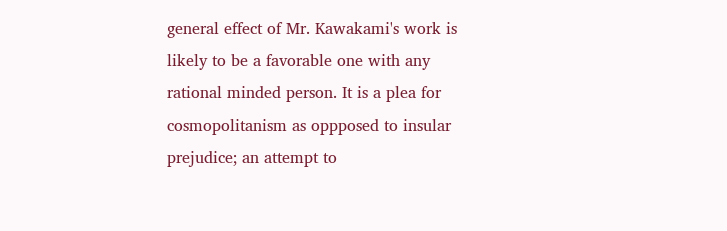general effect of Mr. Kawakami's work is likely to be a favorable one with any rational minded person. It is a plea for cosmopolitanism as oppposed to insular prejudice; an attempt to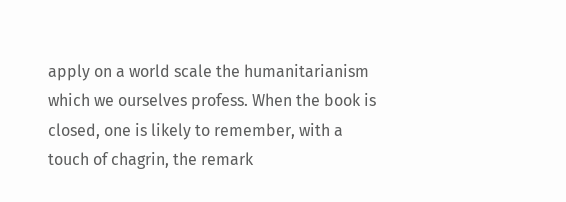apply on a world scale the humanitarianism which we ourselves profess. When the book is closed, one is likely to remember, with a touch of chagrin, the remark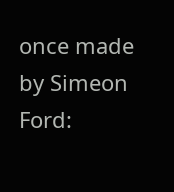once made by Simeon Ford: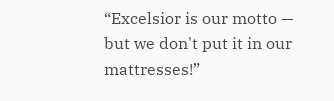“Excelsior is our motto — but we don't put it in our mattresses!”